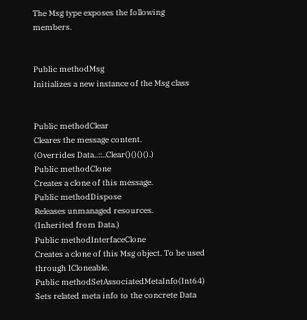The Msg type exposes the following members.


Public methodMsg
Initializes a new instance of the Msg class


Public methodClear
Cleares the message content.
(Overrides Data..::..Clear()()()().)
Public methodClone
Creates a clone of this message.
Public methodDispose
Releases unmanaged resources.
(Inherited from Data.)
Public methodInterfaceClone
Creates a clone of this Msg object. To be used through ICloneable.
Public methodSetAssociatedMetaInfo(Int64)
Sets related meta info to the concrete Data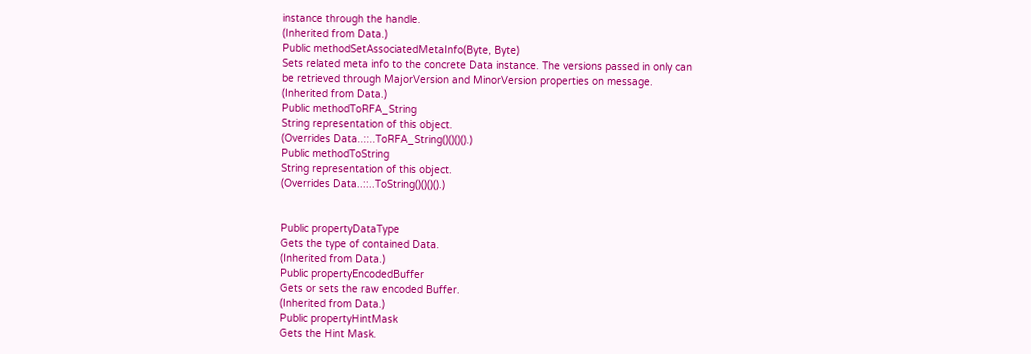instance through the handle.
(Inherited from Data.)
Public methodSetAssociatedMetaInfo(Byte, Byte)
Sets related meta info to the concrete Data instance. The versions passed in only can be retrieved through MajorVersion and MinorVersion properties on message.
(Inherited from Data.)
Public methodToRFA_String
String representation of this object.
(Overrides Data..::..ToRFA_String()()()().)
Public methodToString
String representation of this object.
(Overrides Data..::..ToString()()()().)


Public propertyDataType
Gets the type of contained Data.
(Inherited from Data.)
Public propertyEncodedBuffer
Gets or sets the raw encoded Buffer.
(Inherited from Data.)
Public propertyHintMask
Gets the Hint Mask.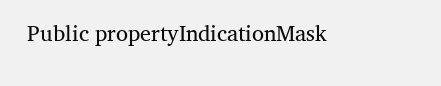Public propertyIndicationMask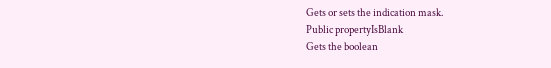Gets or sets the indication mask.
Public propertyIsBlank
Gets the boolean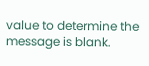value to determine the message is blank.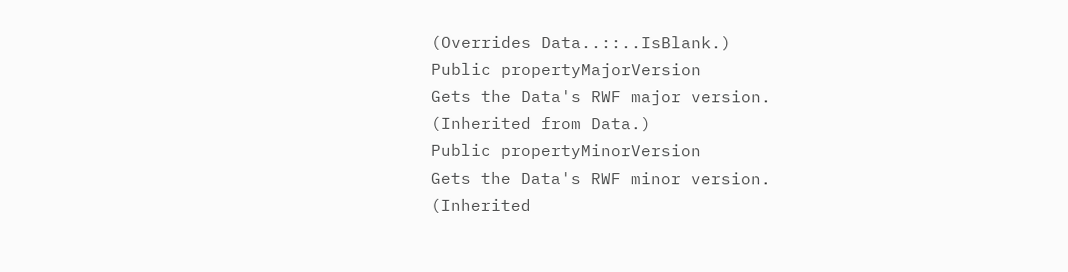(Overrides Data..::..IsBlank.)
Public propertyMajorVersion
Gets the Data's RWF major version.
(Inherited from Data.)
Public propertyMinorVersion
Gets the Data's RWF minor version.
(Inherited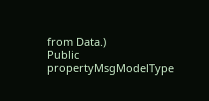from Data.)
Public propertyMsgModelType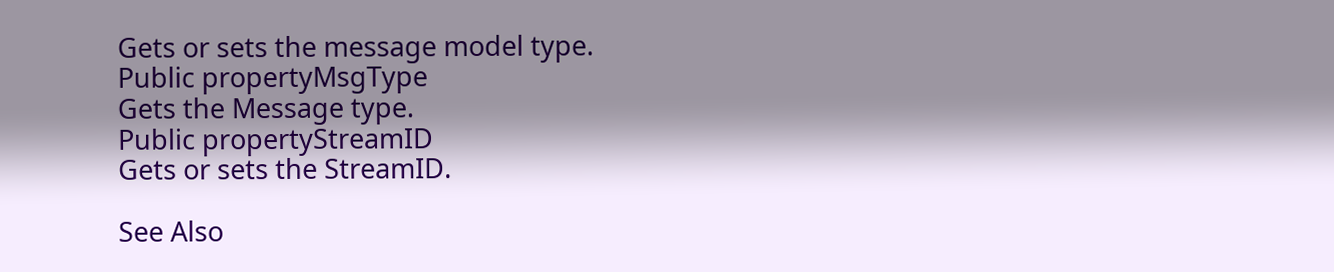Gets or sets the message model type.
Public propertyMsgType
Gets the Message type.
Public propertyStreamID
Gets or sets the StreamID.

See Also